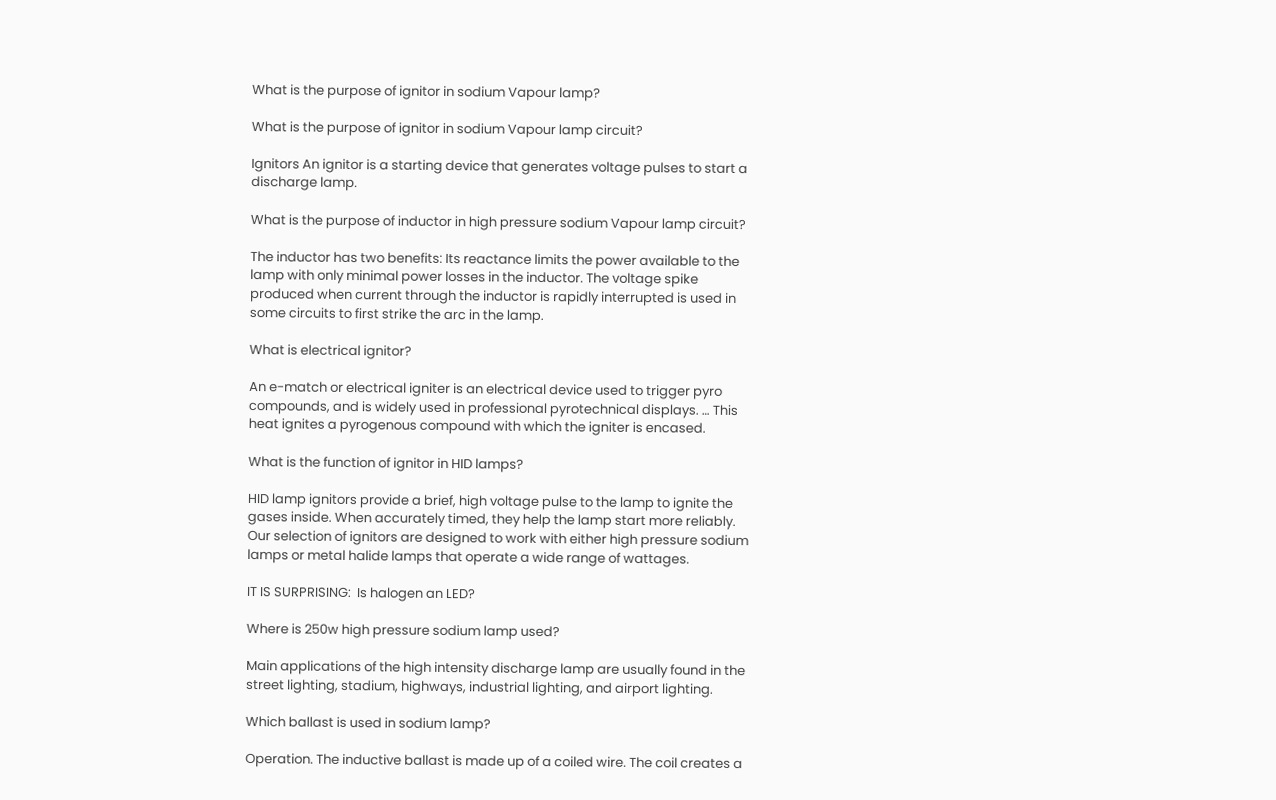What is the purpose of ignitor in sodium Vapour lamp?

What is the purpose of ignitor in sodium Vapour lamp circuit?

Ignitors An ignitor is a starting device that generates voltage pulses to start a discharge lamp.

What is the purpose of inductor in high pressure sodium Vapour lamp circuit?

The inductor has two benefits: Its reactance limits the power available to the lamp with only minimal power losses in the inductor. The voltage spike produced when current through the inductor is rapidly interrupted is used in some circuits to first strike the arc in the lamp.

What is electrical ignitor?

An e-match or electrical igniter is an electrical device used to trigger pyro compounds, and is widely used in professional pyrotechnical displays. … This heat ignites a pyrogenous compound with which the igniter is encased.

What is the function of ignitor in HID lamps?

HID lamp ignitors provide a brief, high voltage pulse to the lamp to ignite the gases inside. When accurately timed, they help the lamp start more reliably. Our selection of ignitors are designed to work with either high pressure sodium lamps or metal halide lamps that operate a wide range of wattages.

IT IS SURPRISING:  Is halogen an LED?

Where is 250w high pressure sodium lamp used?

Main applications of the high intensity discharge lamp are usually found in the street lighting, stadium, highways, industrial lighting, and airport lighting.

Which ballast is used in sodium lamp?

Operation. The inductive ballast is made up of a coiled wire. The coil creates a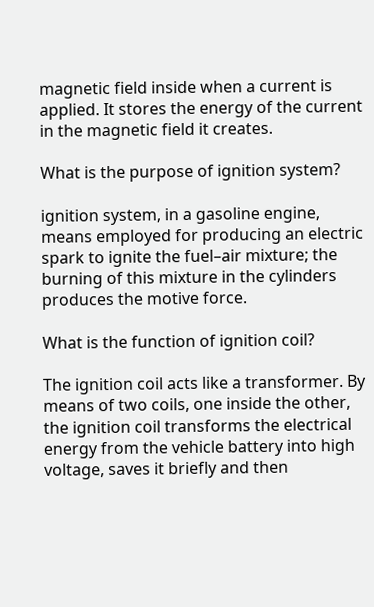magnetic field inside when a current is applied. It stores the energy of the current in the magnetic field it creates.

What is the purpose of ignition system?

ignition system, in a gasoline engine, means employed for producing an electric spark to ignite the fuel–air mixture; the burning of this mixture in the cylinders produces the motive force.

What is the function of ignition coil?

The ignition coil acts like a transformer. By means of two coils, one inside the other, the ignition coil transforms the electrical energy from the vehicle battery into high voltage, saves it briefly and then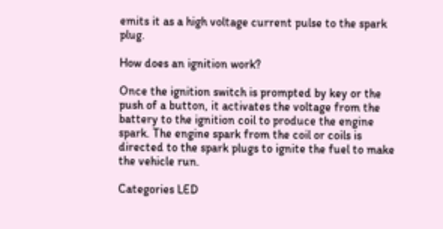emits it as a high voltage current pulse to the spark plug.

How does an ignition work?

Once the ignition switch is prompted by key or the push of a button, it activates the voltage from the battery to the ignition coil to produce the engine spark. The engine spark from the coil or coils is directed to the spark plugs to ignite the fuel to make the vehicle run.

Categories LED